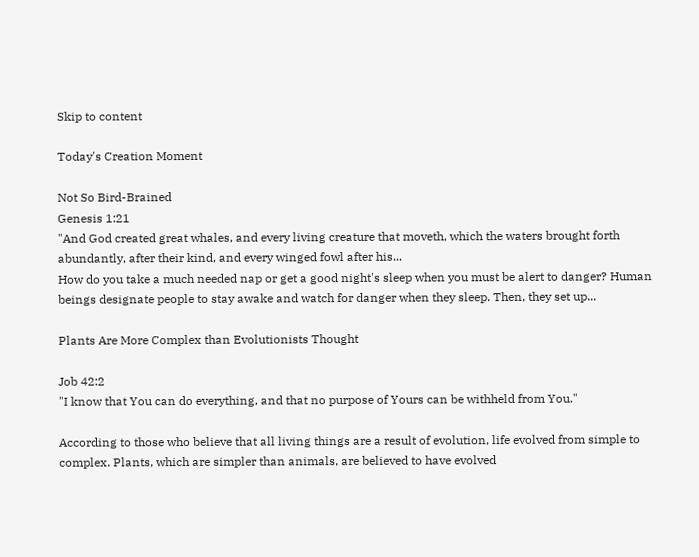Skip to content

Today's Creation Moment

Not So Bird-Brained
Genesis 1:21
"And God created great whales, and every living creature that moveth, which the waters brought forth abundantly, after their kind, and every winged fowl after his...
How do you take a much needed nap or get a good night's sleep when you must be alert to danger? Human beings designate people to stay awake and watch for danger when they sleep. Then, they set up...

Plants Are More Complex than Evolutionists Thought

Job 42:2
"I know that You can do everything, and that no purpose of Yours can be withheld from You."

According to those who believe that all living things are a result of evolution, life evolved from simple to complex. Plants, which are simpler than animals, are believed to have evolved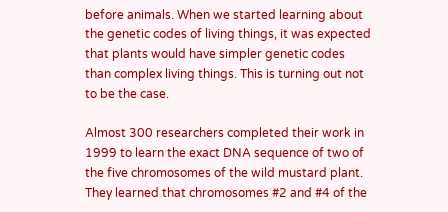before animals. When we started learning about the genetic codes of living things, it was expected that plants would have simpler genetic codes than complex living things. This is turning out not to be the case.

Almost 300 researchers completed their work in 1999 to learn the exact DNA sequence of two of the five chromosomes of the wild mustard plant. They learned that chromosomes #2 and #4 of the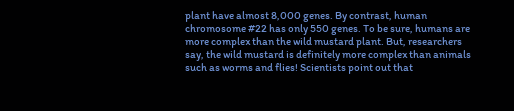plant have almost 8,000 genes. By contrast, human chromosome #22 has only 550 genes. To be sure, humans are more complex than the wild mustard plant. But, researchers say, the wild mustard is definitely more complex than animals such as worms and flies! Scientists point out that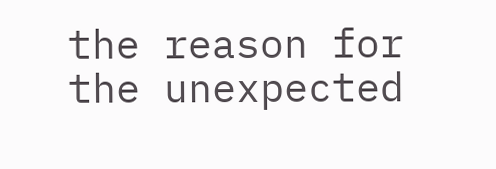the reason for the unexpected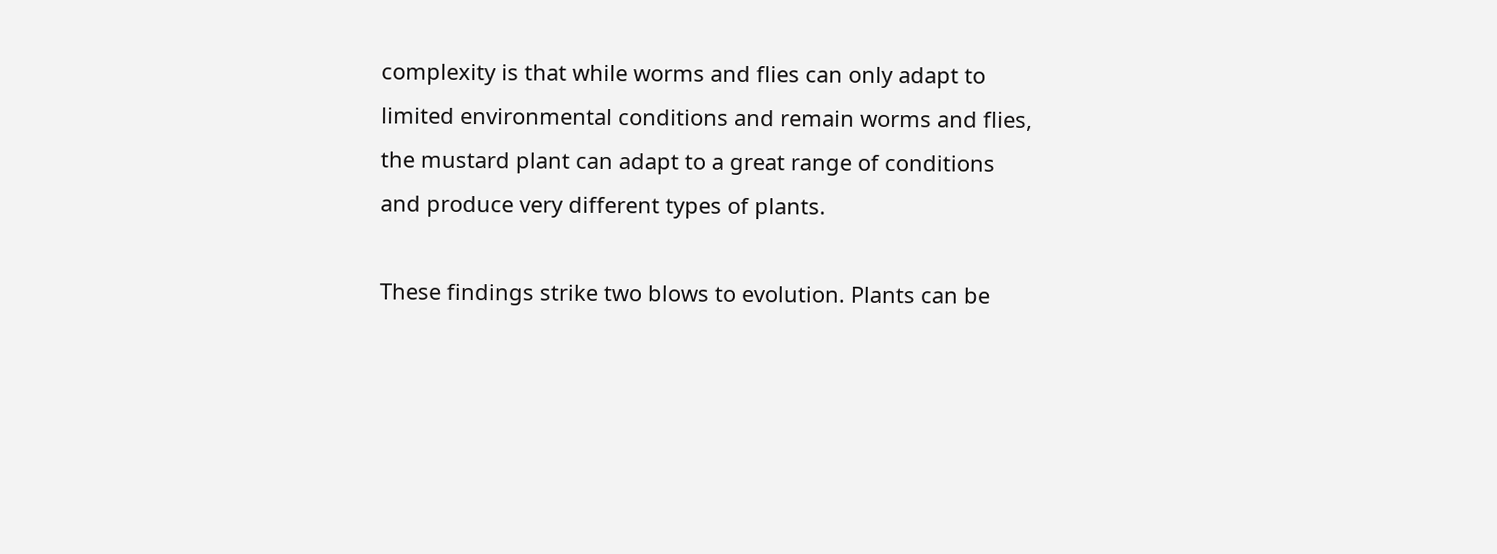complexity is that while worms and flies can only adapt to limited environmental conditions and remain worms and flies, the mustard plant can adapt to a great range of conditions and produce very different types of plants.

These findings strike two blows to evolution. Plants can be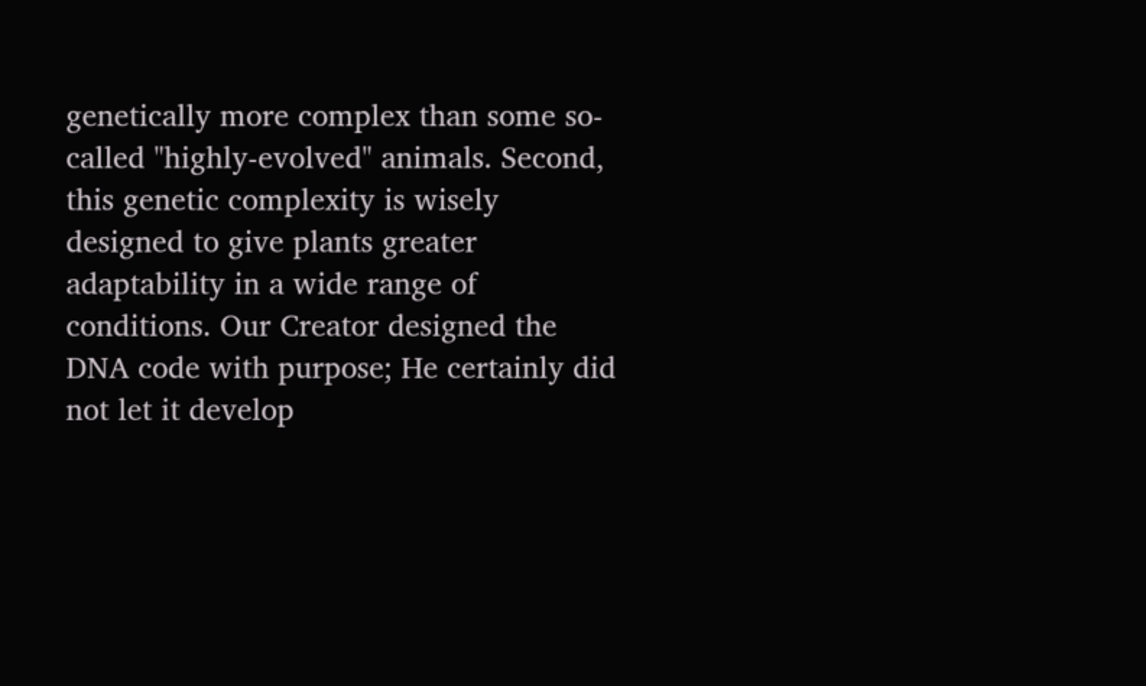genetically more complex than some so-called "highly-evolved" animals. Second, this genetic complexity is wisely designed to give plants greater adaptability in a wide range of conditions. Our Creator designed the DNA code with purpose; He certainly did not let it develop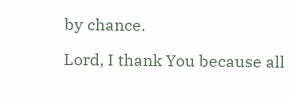by chance.

Lord, I thank You because all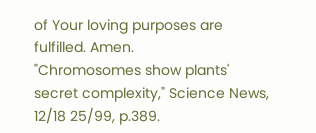of Your loving purposes are fulfilled. Amen.
"Chromosomes show plants' secret complexity," Science News, 12/18 25/99, p.389.